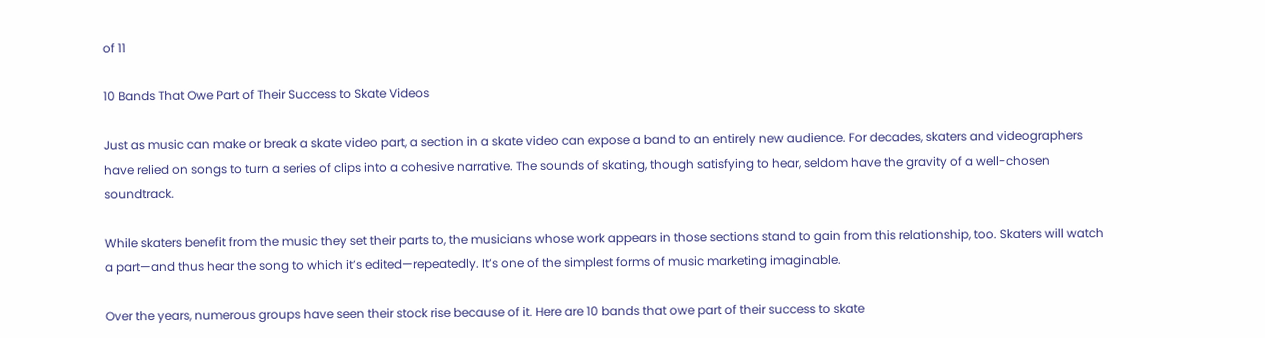of 11

10 Bands That Owe Part of Their Success to Skate Videos

Just as music can make or break a skate video part, a section in a skate video can expose a band to an entirely new audience. For decades, skaters and videographers have relied on songs to turn a series of clips into a cohesive narrative. The sounds of skating, though satisfying to hear, seldom have the gravity of a well-chosen soundtrack.

While skaters benefit from the music they set their parts to, the musicians whose work appears in those sections stand to gain from this relationship, too. Skaters will watch a part—and thus hear the song to which it’s edited—repeatedly. It’s one of the simplest forms of music marketing imaginable.

Over the years, numerous groups have seen their stock rise because of it. Here are 10 bands that owe part of their success to skate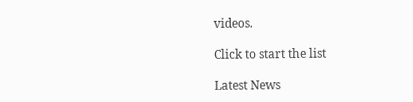videos.

Click to start the list

Latest News